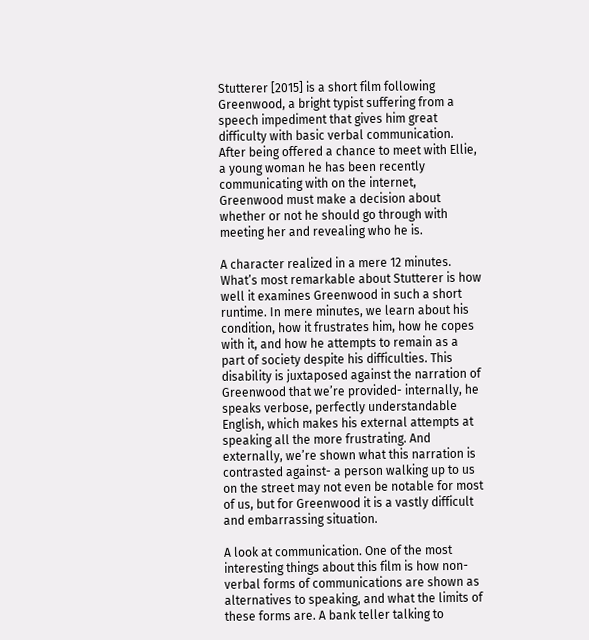Stutterer [2015] is a short film following Greenwood, a bright typist suffering from a speech impediment that gives him great difficulty with basic verbal communication. After being offered a chance to meet with Ellie, a young woman he has been recently communicating with on the internet, Greenwood must make a decision about whether or not he should go through with meeting her and revealing who he is.

A character realized in a mere 12 minutes. What’s most remarkable about Stutterer is how well it examines Greenwood in such a short runtime. In mere minutes, we learn about his condition, how it frustrates him, how he copes with it, and how he attempts to remain as a part of society despite his difficulties. This disability is juxtaposed against the narration of Greenwood that we’re provided- internally, he speaks verbose, perfectly understandable English, which makes his external attempts at speaking all the more frustrating. And externally, we’re shown what this narration is contrasted against- a person walking up to us on the street may not even be notable for most of us, but for Greenwood it is a vastly difficult and embarrassing situation.

A look at communication. One of the most interesting things about this film is how non-verbal forms of communications are shown as alternatives to speaking, and what the limits of these forms are. A bank teller talking to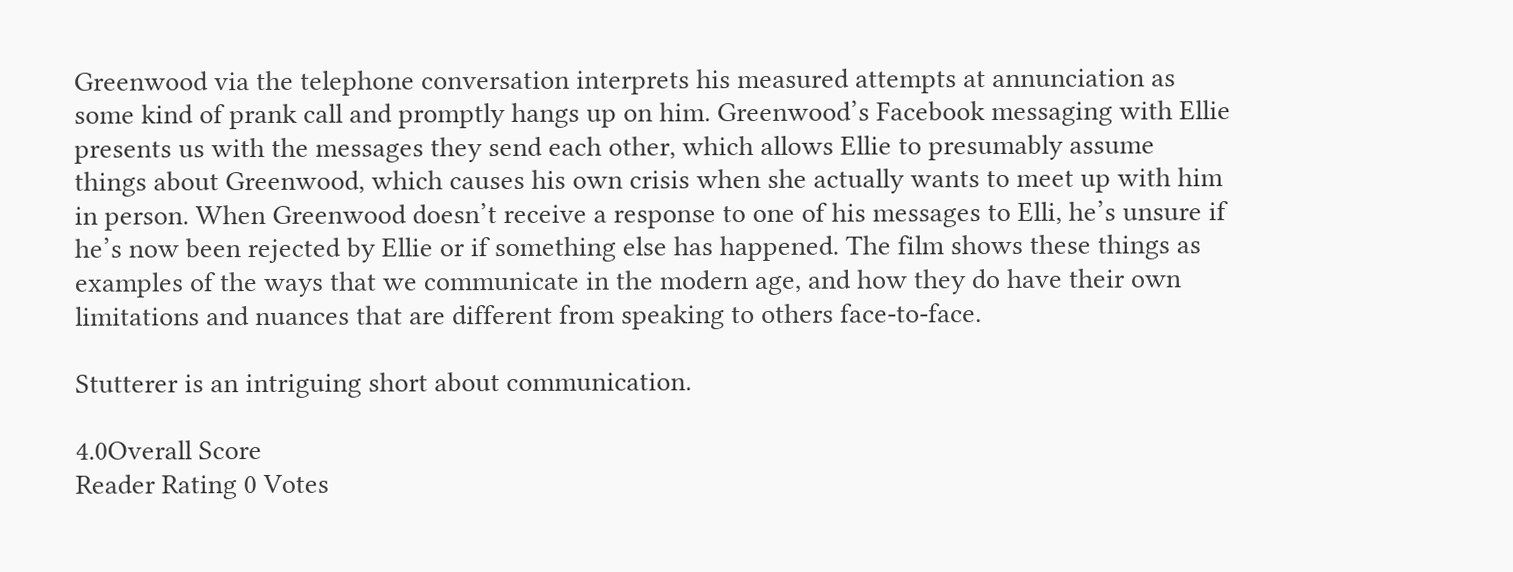Greenwood via the telephone conversation interprets his measured attempts at annunciation as some kind of prank call and promptly hangs up on him. Greenwood’s Facebook messaging with Ellie presents us with the messages they send each other, which allows Ellie to presumably assume things about Greenwood, which causes his own crisis when she actually wants to meet up with him in person. When Greenwood doesn’t receive a response to one of his messages to Elli, he’s unsure if he’s now been rejected by Ellie or if something else has happened. The film shows these things as examples of the ways that we communicate in the modern age, and how they do have their own limitations and nuances that are different from speaking to others face-to-face.

Stutterer is an intriguing short about communication.

4.0Overall Score
Reader Rating 0 Votes